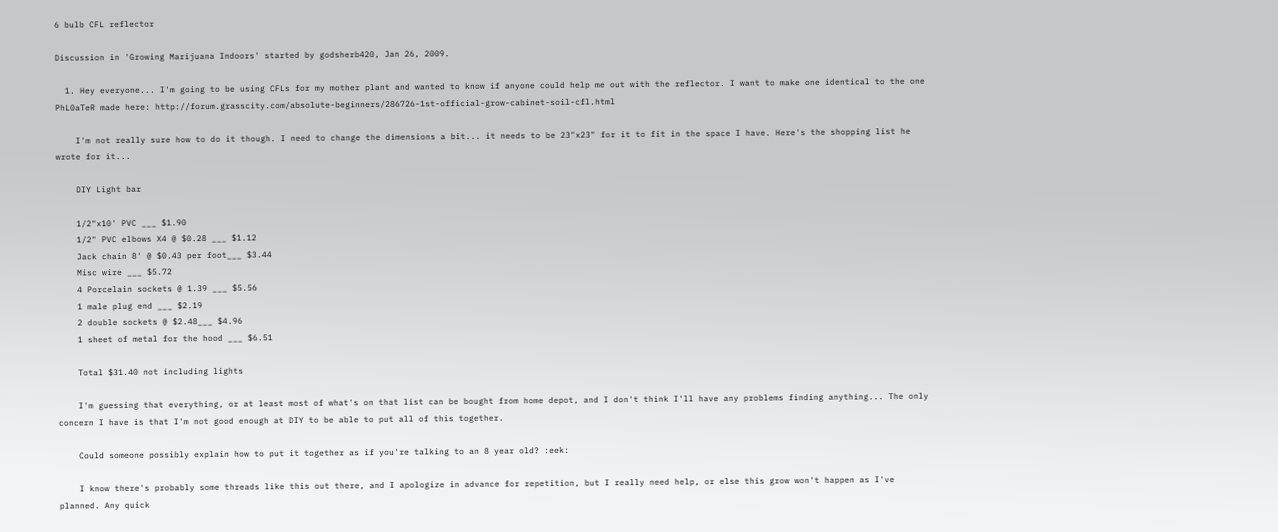6 bulb CFL reflector

Discussion in 'Growing Marijuana Indoors' started by godsherb420, Jan 26, 2009.

  1. Hey everyone... I'm going to be using CFLs for my mother plant and wanted to know if anyone could help me out with the reflector. I want to make one identical to the one PhL0aTeR made here: http://forum.grasscity.com/absolute-beginners/286726-1st-official-grow-cabinet-soil-cfl.html

    I'm not really sure how to do it though. I need to change the dimensions a bit... it needs to be 23"x23" for it to fit in the space I have. Here's the shopping list he wrote for it...

    DIY Light bar

    1/2"x10' PVC ___ $1.90
    1/2" PVC elbows X4 @ $0.28 ___ $1.12
    Jack chain 8' @ $0.43 per foot___ $3.44
    Misc wire ___ $5.72
    4 Porcelain sockets @ 1.39 ___ $5.56
    1 male plug end ___ $2.19
    2 double sockets @ $2.48___ $4.96
    1 sheet of metal for the hood ___ $6.51

    Total $31.40 not including lights

    I'm guessing that everything, or at least most of what's on that list can be bought from home depot, and I don't think I'll have any problems finding anything... The only concern I have is that I'm not good enough at DIY to be able to put all of this together.

    Could someone possibly explain how to put it together as if you're talking to an 8 year old? :eek:

    I know there's probably some threads like this out there, and I apologize in advance for repetition, but I really need help, or else this grow won't happen as I've planned. Any quick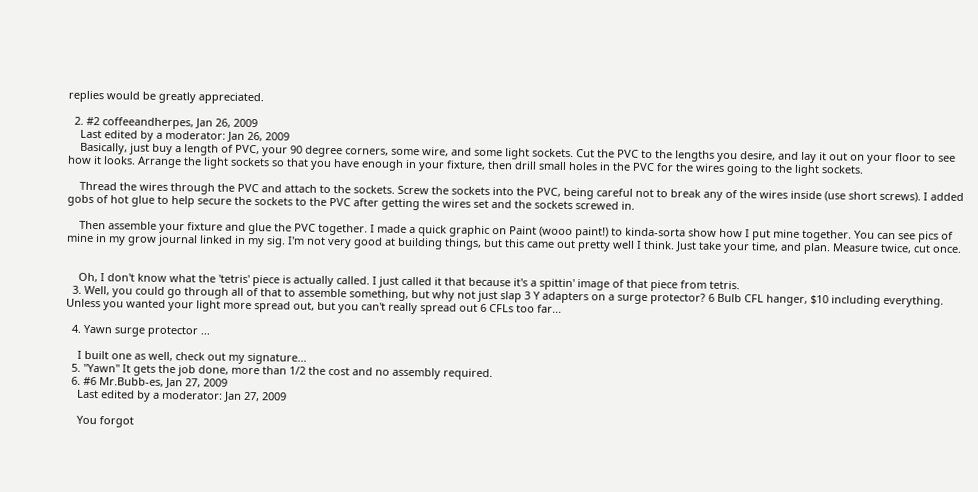replies would be greatly appreciated.

  2. #2 coffeeandherpes, Jan 26, 2009
    Last edited by a moderator: Jan 26, 2009
    Basically, just buy a length of PVC, your 90 degree corners, some wire, and some light sockets. Cut the PVC to the lengths you desire, and lay it out on your floor to see how it looks. Arrange the light sockets so that you have enough in your fixture, then drill small holes in the PVC for the wires going to the light sockets.

    Thread the wires through the PVC and attach to the sockets. Screw the sockets into the PVC, being careful not to break any of the wires inside (use short screws). I added gobs of hot glue to help secure the sockets to the PVC after getting the wires set and the sockets screwed in.

    Then assemble your fixture and glue the PVC together. I made a quick graphic on Paint (wooo paint!) to kinda-sorta show how I put mine together. You can see pics of mine in my grow journal linked in my sig. I'm not very good at building things, but this came out pretty well I think. Just take your time, and plan. Measure twice, cut once.


    Oh, I don't know what the 'tetris' piece is actually called. I just called it that because it's a spittin' image of that piece from tetris.
  3. Well, you could go through all of that to assemble something, but why not just slap 3 Y adapters on a surge protector? 6 Bulb CFL hanger, $10 including everything. Unless you wanted your light more spread out, but you can't really spread out 6 CFLs too far...

  4. Yawn surge protector ...

    I built one as well, check out my signature...
  5. "Yawn" It gets the job done, more than 1/2 the cost and no assembly required.
  6. #6 Mr.Bubb-es, Jan 27, 2009
    Last edited by a moderator: Jan 27, 2009

    You forgot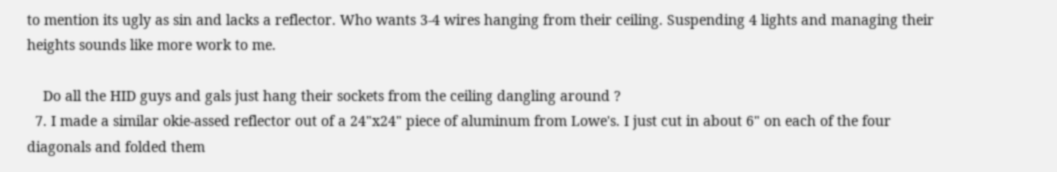to mention its ugly as sin and lacks a reflector. Who wants 3-4 wires hanging from their ceiling. Suspending 4 lights and managing their heights sounds like more work to me.

    Do all the HID guys and gals just hang their sockets from the ceiling dangling around ?
  7. I made a similar okie-assed reflector out of a 24"x24" piece of aluminum from Lowe's. I just cut in about 6" on each of the four diagonals and folded them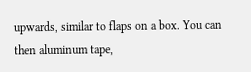upwards, similar to flaps on a box. You can then aluminum tape,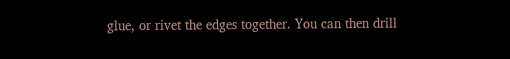glue, or rivet the edges together. You can then drill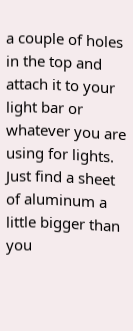a couple of holes in the top and attach it to your light bar or whatever you are using for lights. Just find a sheet of aluminum a little bigger than you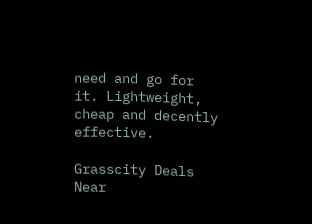need and go for it. Lightweight, cheap and decently effective.

Grasscity Deals Near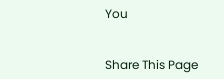You


Share This Page